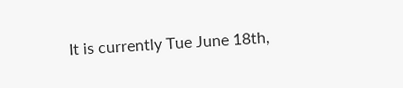It is currently Tue June 18th,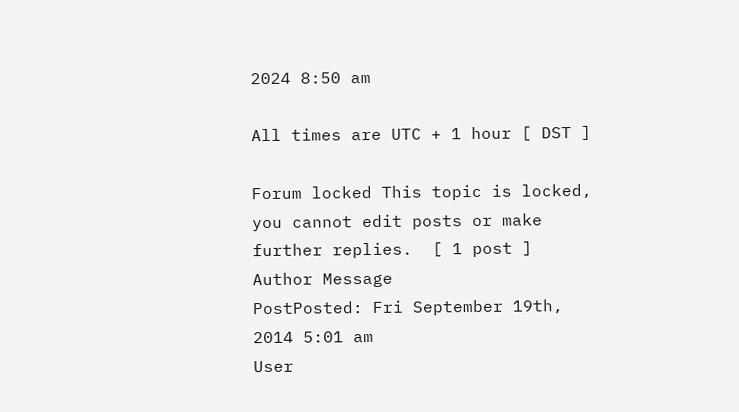2024 8:50 am

All times are UTC + 1 hour [ DST ]

Forum locked This topic is locked, you cannot edit posts or make further replies.  [ 1 post ]
Author Message
PostPosted: Fri September 19th, 2014 5:01 am
User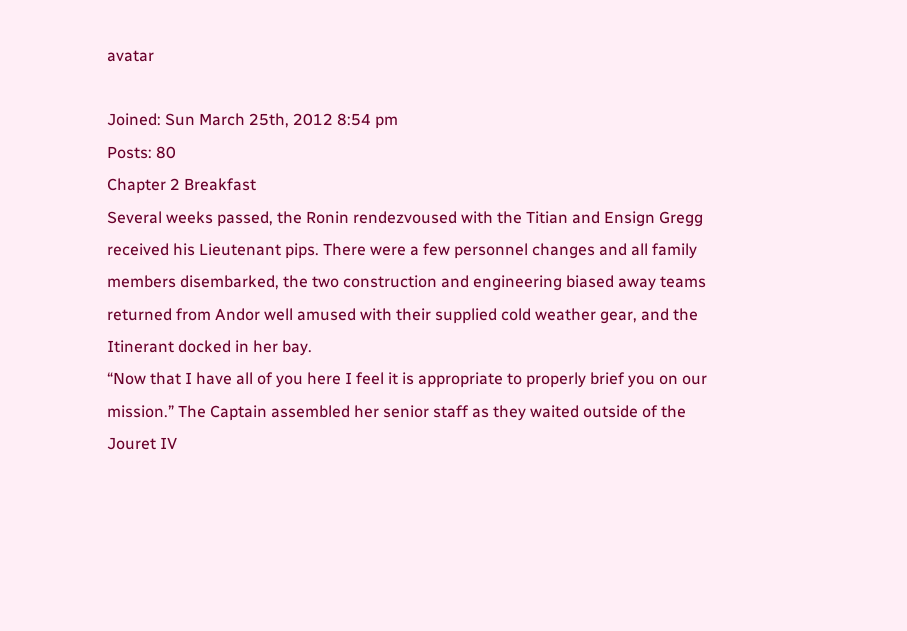avatar

Joined: Sun March 25th, 2012 8:54 pm
Posts: 80
Chapter 2 Breakfast
Several weeks passed, the Ronin rendezvoused with the Titian and Ensign Gregg received his Lieutenant pips. There were a few personnel changes and all family members disembarked, the two construction and engineering biased away teams returned from Andor well amused with their supplied cold weather gear, and the Itinerant docked in her bay.
“Now that I have all of you here I feel it is appropriate to properly brief you on our mission.” The Captain assembled her senior staff as they waited outside of the Jouret IV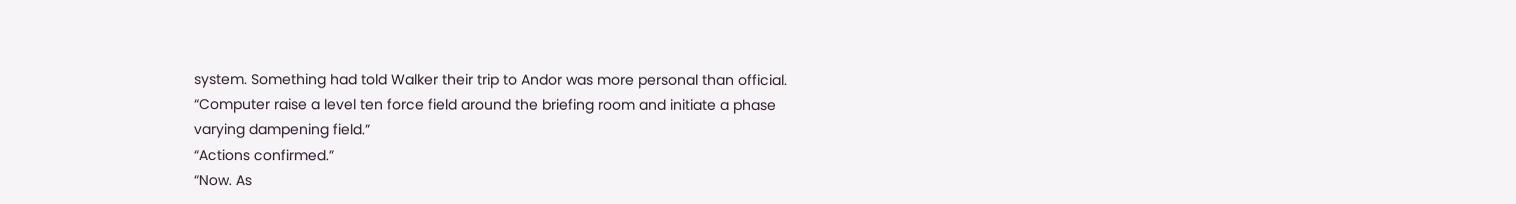system. Something had told Walker their trip to Andor was more personal than official. “Computer raise a level ten force field around the briefing room and initiate a phase varying dampening field.”
“Actions confirmed.”
“Now. As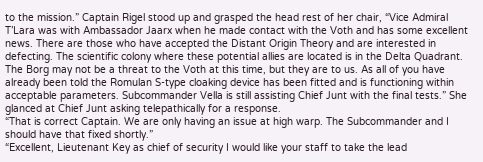to the mission.” Captain Rigel stood up and grasped the head rest of her chair, “Vice Admiral T’Lara was with Ambassador Jaarx when he made contact with the Voth and has some excellent news. There are those who have accepted the Distant Origin Theory and are interested in defecting. The scientific colony where these potential allies are located is in the Delta Quadrant. The Borg may not be a threat to the Voth at this time, but they are to us. As all of you have already been told the Romulan S-type cloaking device has been fitted and is functioning within acceptable parameters. Subcommander Vella is still assisting Chief Junt with the final tests.” She glanced at Chief Junt asking telepathically for a response.
“That is correct Captain. We are only having an issue at high warp. The Subcommander and I should have that fixed shortly.”
“Excellent, Lieutenant Key as chief of security I would like your staff to take the lead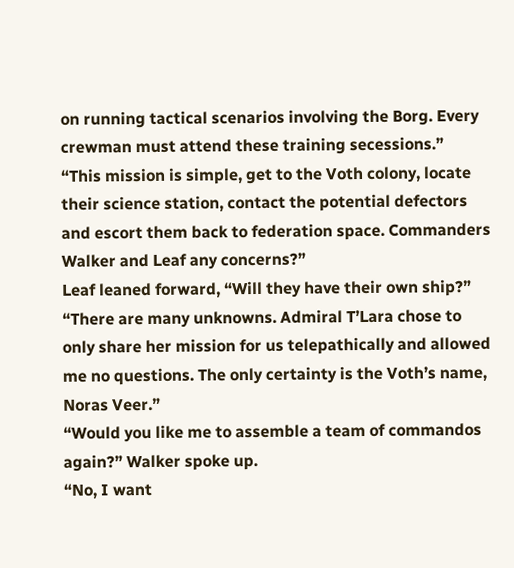on running tactical scenarios involving the Borg. Every crewman must attend these training secessions.”
“This mission is simple, get to the Voth colony, locate their science station, contact the potential defectors and escort them back to federation space. Commanders Walker and Leaf any concerns?”
Leaf leaned forward, “Will they have their own ship?”
“There are many unknowns. Admiral T’Lara chose to only share her mission for us telepathically and allowed me no questions. The only certainty is the Voth’s name, Noras Veer.”
“Would you like me to assemble a team of commandos again?” Walker spoke up.
“No, I want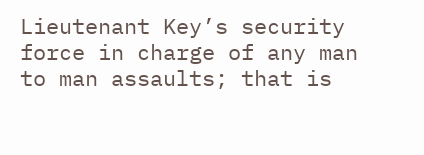Lieutenant Key’s security force in charge of any man to man assaults; that is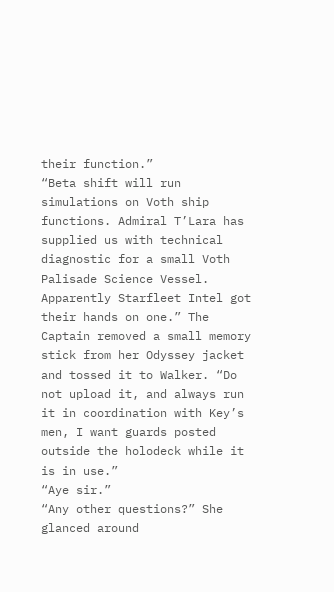their function.”
“Beta shift will run simulations on Voth ship functions. Admiral T’Lara has supplied us with technical diagnostic for a small Voth Palisade Science Vessel. Apparently Starfleet Intel got their hands on one.” The Captain removed a small memory stick from her Odyssey jacket and tossed it to Walker. “Do not upload it, and always run it in coordination with Key’s men, I want guards posted outside the holodeck while it is in use.”
“Aye sir.”
“Any other questions?” She glanced around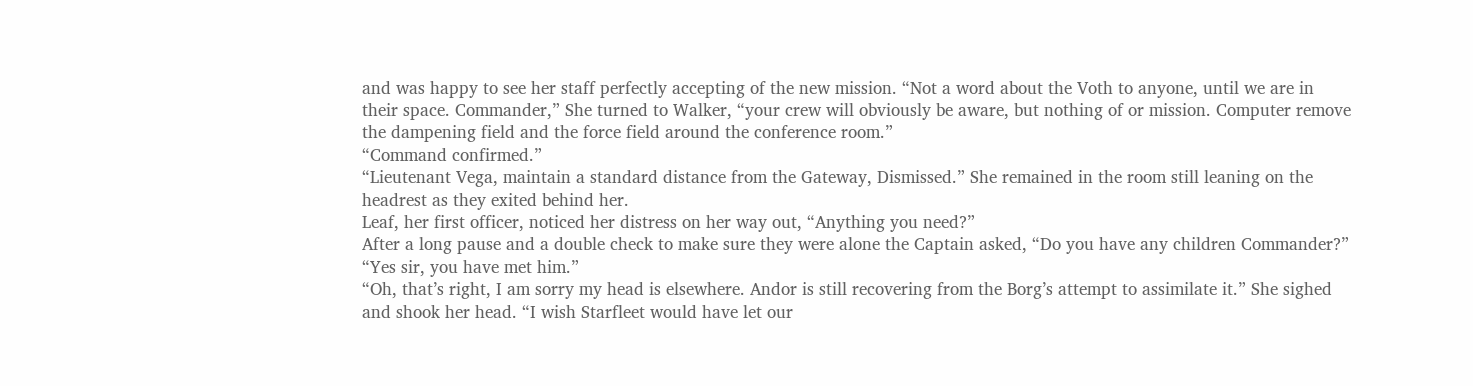and was happy to see her staff perfectly accepting of the new mission. “Not a word about the Voth to anyone, until we are in their space. Commander,” She turned to Walker, “your crew will obviously be aware, but nothing of or mission. Computer remove the dampening field and the force field around the conference room.”
“Command confirmed.”
“Lieutenant Vega, maintain a standard distance from the Gateway, Dismissed.” She remained in the room still leaning on the headrest as they exited behind her.
Leaf, her first officer, noticed her distress on her way out, “Anything you need?”
After a long pause and a double check to make sure they were alone the Captain asked, “Do you have any children Commander?”
“Yes sir, you have met him.”
“Oh, that’s right, I am sorry my head is elsewhere. Andor is still recovering from the Borg’s attempt to assimilate it.” She sighed and shook her head. “I wish Starfleet would have let our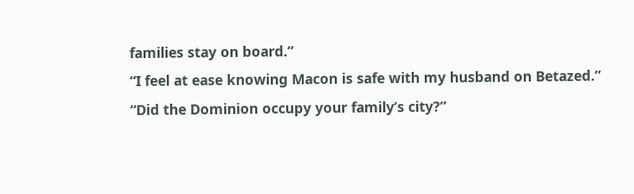families stay on board.”
“I feel at ease knowing Macon is safe with my husband on Betazed.”
“Did the Dominion occupy your family’s city?”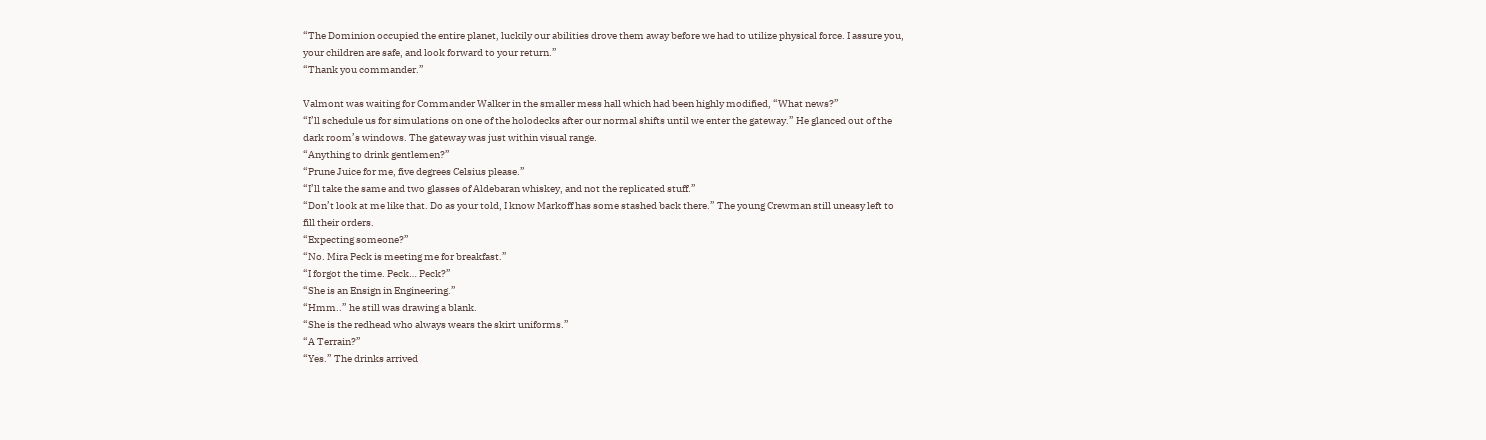“The Dominion occupied the entire planet, luckily our abilities drove them away before we had to utilize physical force. I assure you, your children are safe, and look forward to your return.”
“Thank you commander.”

Valmont was waiting for Commander Walker in the smaller mess hall which had been highly modified, “What news?”
“I’ll schedule us for simulations on one of the holodecks after our normal shifts until we enter the gateway.” He glanced out of the dark room’s windows. The gateway was just within visual range.
“Anything to drink gentlemen?”
“Prune Juice for me, five degrees Celsius please.”
“I’ll take the same and two glasses of Aldebaran whiskey, and not the replicated stuff.”
“Don’t look at me like that. Do as your told, I know Markoff has some stashed back there.” The young Crewman still uneasy left to fill their orders.
“Expecting someone?”
“No. Mira Peck is meeting me for breakfast.”
“I forgot the time. Peck… Peck?”
“She is an Ensign in Engineering.”
“Hmm..” he still was drawing a blank.
“She is the redhead who always wears the skirt uniforms.”
“A Terrain?”
“Yes.” The drinks arrived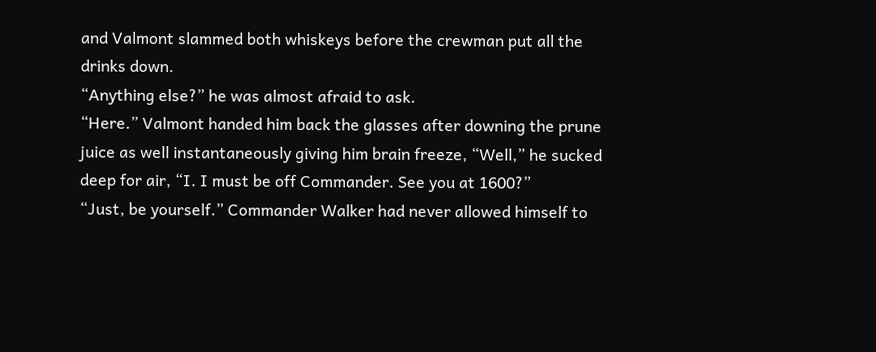and Valmont slammed both whiskeys before the crewman put all the drinks down.
“Anything else?” he was almost afraid to ask.
“Here.” Valmont handed him back the glasses after downing the prune juice as well instantaneously giving him brain freeze, “Well,” he sucked deep for air, “I. I must be off Commander. See you at 1600?”
“Just, be yourself.” Commander Walker had never allowed himself to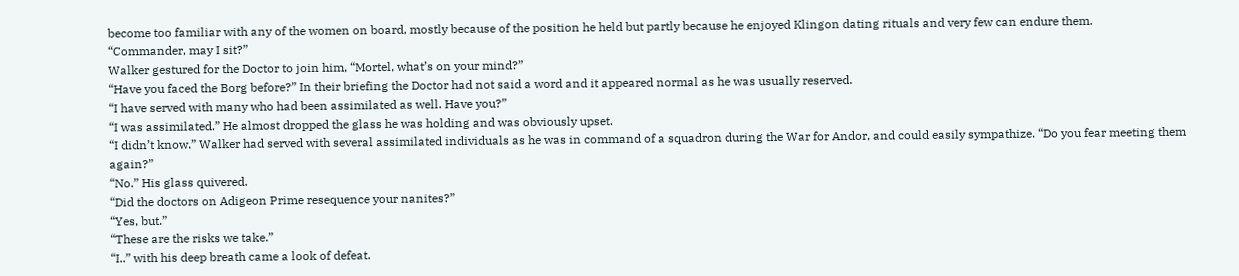become too familiar with any of the women on board, mostly because of the position he held but partly because he enjoyed Klingon dating rituals and very few can endure them.
“Commander, may I sit?”
Walker gestured for the Doctor to join him, “Mortel, what’s on your mind?”
“Have you faced the Borg before?” In their briefing the Doctor had not said a word and it appeared normal as he was usually reserved.
“I have served with many who had been assimilated as well. Have you?”
“I was assimilated.” He almost dropped the glass he was holding and was obviously upset.
“I didn’t know.” Walker had served with several assimilated individuals as he was in command of a squadron during the War for Andor, and could easily sympathize. “Do you fear meeting them again?”
“No.” His glass quivered.
“Did the doctors on Adigeon Prime resequence your nanites?”
“Yes, but.”
“These are the risks we take.”
“I..” with his deep breath came a look of defeat.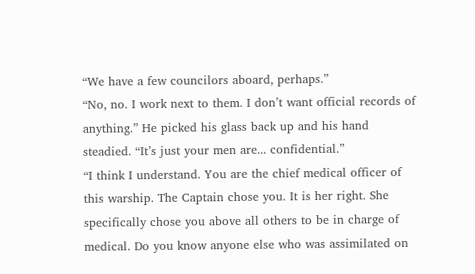“We have a few councilors aboard, perhaps.”
“No, no. I work next to them. I don’t want official records of anything.” He picked his glass back up and his hand steadied. “It’s just your men are... confidential.”
“I think I understand. You are the chief medical officer of this warship. The Captain chose you. It is her right. She specifically chose you above all others to be in charge of medical. Do you know anyone else who was assimilated on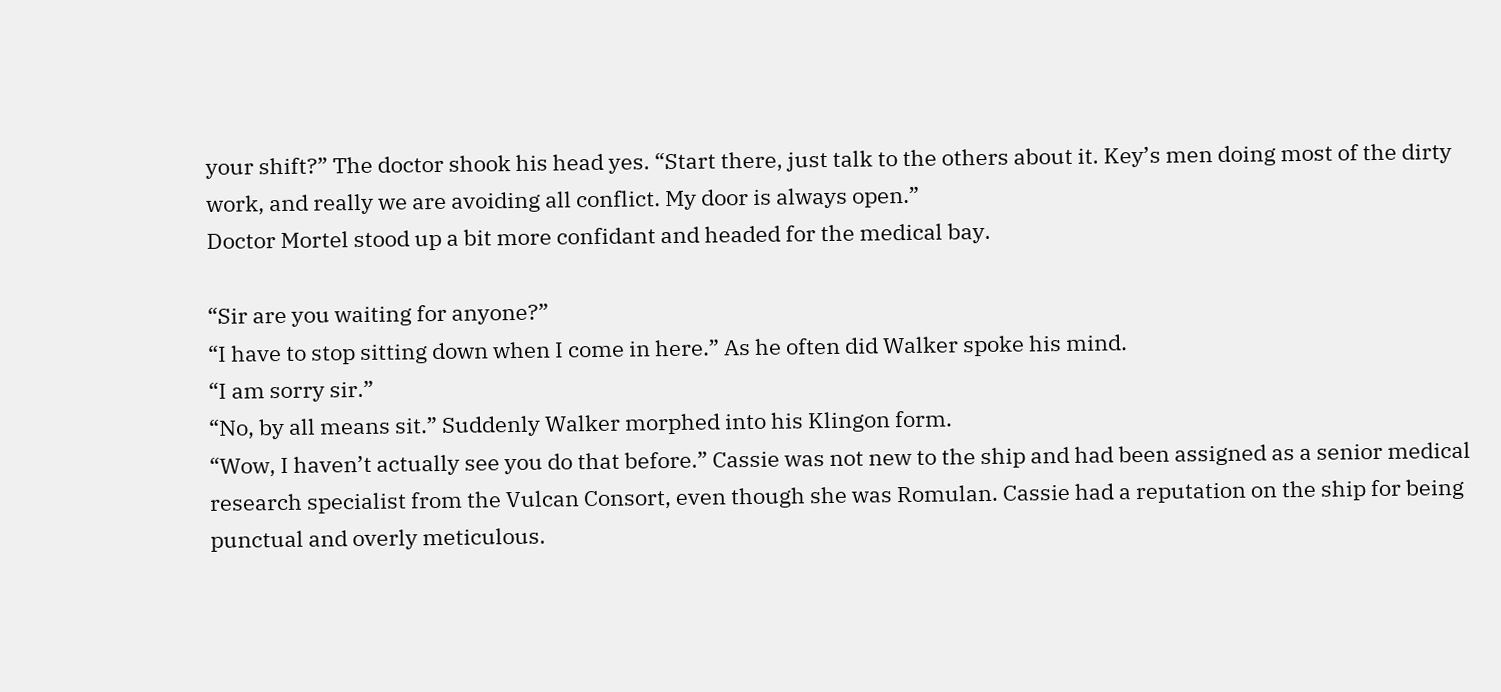your shift?” The doctor shook his head yes. “Start there, just talk to the others about it. Key’s men doing most of the dirty work, and really we are avoiding all conflict. My door is always open.”
Doctor Mortel stood up a bit more confidant and headed for the medical bay.

“Sir are you waiting for anyone?”
“I have to stop sitting down when I come in here.” As he often did Walker spoke his mind.
“I am sorry sir.”
“No, by all means sit.” Suddenly Walker morphed into his Klingon form.
“Wow, I haven’t actually see you do that before.” Cassie was not new to the ship and had been assigned as a senior medical research specialist from the Vulcan Consort, even though she was Romulan. Cassie had a reputation on the ship for being punctual and overly meticulous.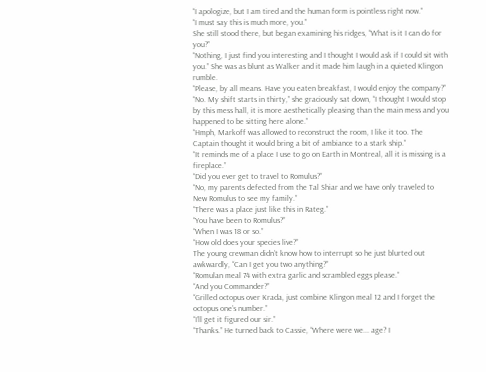“I apologize, but I am tired and the human form is pointless right now.”
“I must say this is much more, you.”
She still stood there, but began examining his ridges, “What is it I can do for you?”
“Nothing, I just find you interesting and I thought I would ask if I could sit with you.” She was as blunt as Walker and it made him laugh in a quieted Klingon rumble.
“Please, by all means. Have you eaten breakfast, I would enjoy the company?”
“No. My shift starts in thirty,” she graciously sat down, “I thought I would stop by this mess hall, it is more aesthetically pleasing than the main mess and you happened to be sitting here alone.”
“Hmph, Markoff was allowed to reconstruct the room, I like it too. The Captain thought it would bring a bit of ambiance to a stark ship.”
“It reminds me of a place I use to go on Earth in Montreal, all it is missing is a fireplace.”
“Did you ever get to travel to Romulus?”
“No, my parents defected from the Tal Shiar and we have only traveled to New Romulus to see my family.”
“There was a place just like this in Rateg.”
“You have been to Romulus?”
“When I was 18 or so.”
“How old does your species live?”
The young crewman didn’t know how to interrupt so he just blurted out awkwardly, “Can I get you two anything?”
“Romulan meal 74 with extra garlic and scrambled eggs please.”
“And you Commander?”
“Grilled octopus over Krada, just combine Klingon meal 12 and I forget the octopus one’s number.”
“I’ll get it figured our sir.”
“Thanks.” He turned back to Cassie, “Where were we... age? I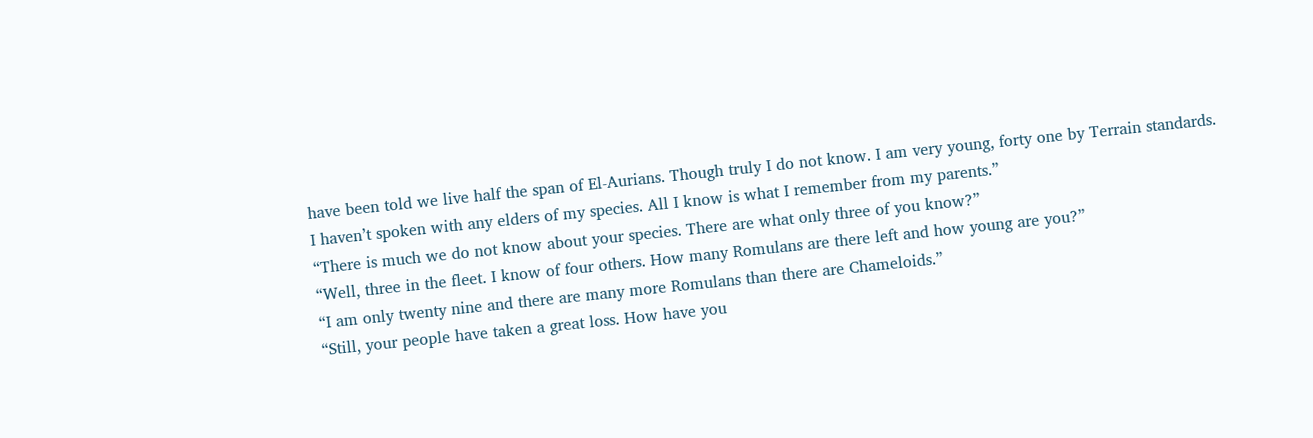have been told we live half the span of El-Aurians. Though truly I do not know. I am very young, forty one by Terrain standards. I haven’t spoken with any elders of my species. All I know is what I remember from my parents.”
“There is much we do not know about your species. There are what only three of you know?”
“Well, three in the fleet. I know of four others. How many Romulans are there left and how young are you?”
“I am only twenty nine and there are many more Romulans than there are Chameloids.”
“Still, your people have taken a great loss. How have you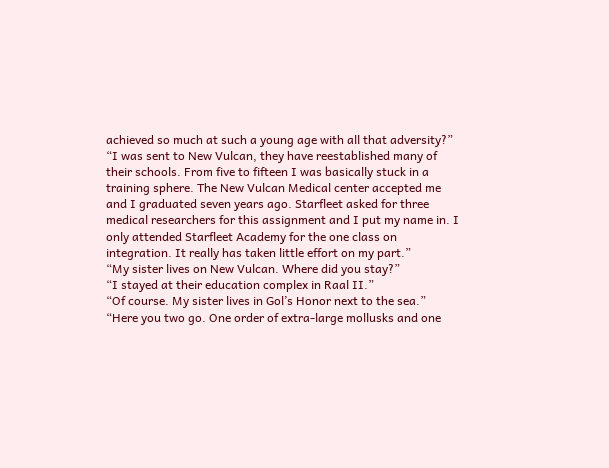achieved so much at such a young age with all that adversity?”
“I was sent to New Vulcan, they have reestablished many of their schools. From five to fifteen I was basically stuck in a training sphere. The New Vulcan Medical center accepted me and I graduated seven years ago. Starfleet asked for three medical researchers for this assignment and I put my name in. I only attended Starfleet Academy for the one class on integration. It really has taken little effort on my part.”
“My sister lives on New Vulcan. Where did you stay?”
“I stayed at their education complex in Raal II.”
“Of course. My sister lives in Gol’s Honor next to the sea.”
“Here you two go. One order of extra-large mollusks and one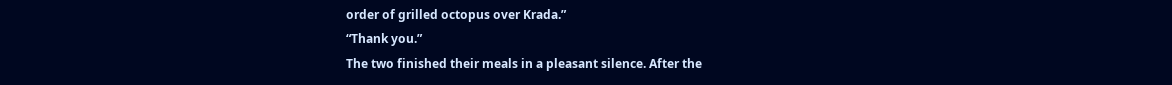order of grilled octopus over Krada.”
“Thank you.”
The two finished their meals in a pleasant silence. After the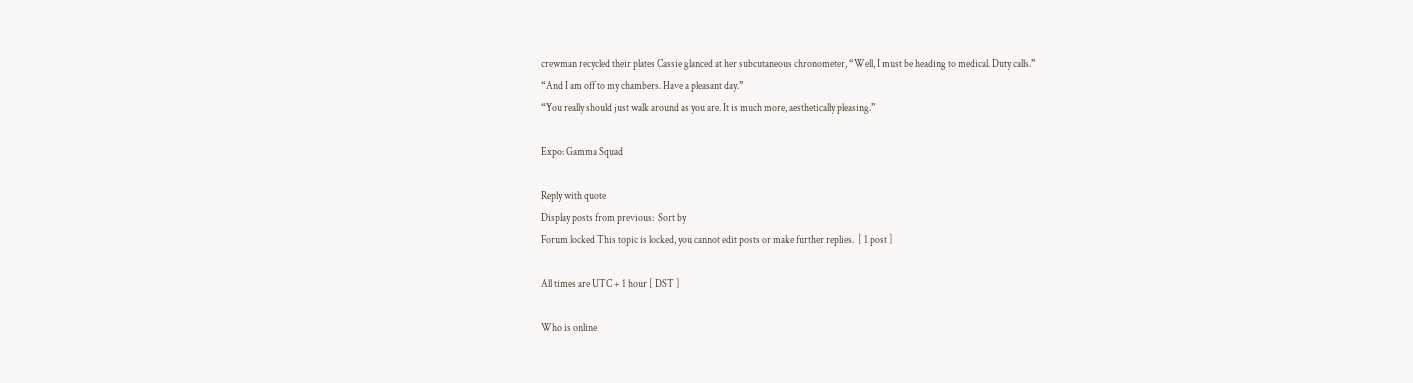crewman recycled their plates Cassie glanced at her subcutaneous chronometer, “Well, I must be heading to medical. Duty calls.”
“And I am off to my chambers. Have a pleasant day.”
“You really should just walk around as you are. It is much more, aesthetically pleasing.”

Expo: Gamma Squad

Reply with quote
Display posts from previous:  Sort by
Forum locked This topic is locked, you cannot edit posts or make further replies.  [ 1 post ]

All times are UTC + 1 hour [ DST ]

Who is online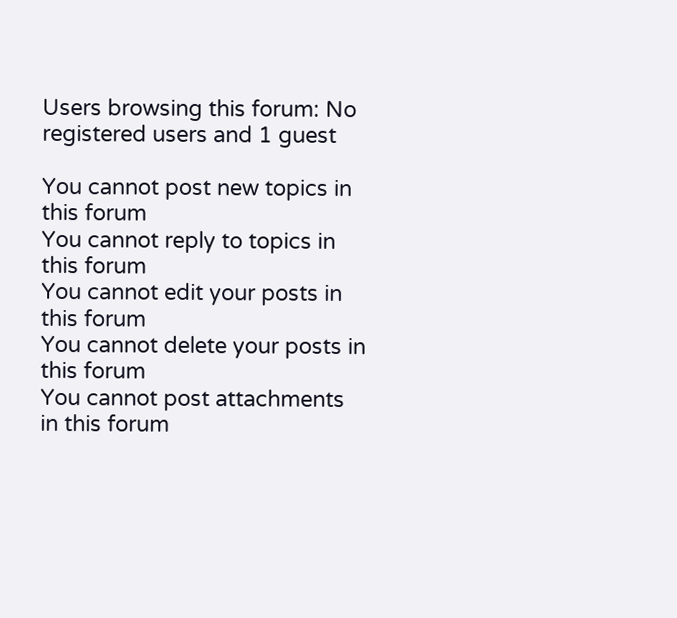Users browsing this forum: No registered users and 1 guest

You cannot post new topics in this forum
You cannot reply to topics in this forum
You cannot edit your posts in this forum
You cannot delete your posts in this forum
You cannot post attachments in this forum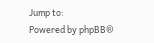Jump to:
Powered by phpBB®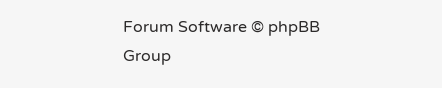Forum Software © phpBB Group